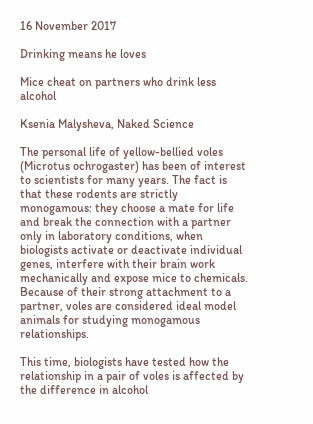16 November 2017

Drinking means he loves

Mice cheat on partners who drink less alcohol

Ksenia Malysheva, Naked Science

The personal life of yellow-bellied voles (Microtus ochrogaster) has been of interest to scientists for many years. The fact is that these rodents are strictly monogamous: they choose a mate for life and break the connection with a partner only in laboratory conditions, when biologists activate or deactivate individual genes, interfere with their brain work mechanically and expose mice to chemicals. Because of their strong attachment to a partner, voles are considered ideal model animals for studying monogamous relationships.

This time, biologists have tested how the relationship in a pair of voles is affected by the difference in alcohol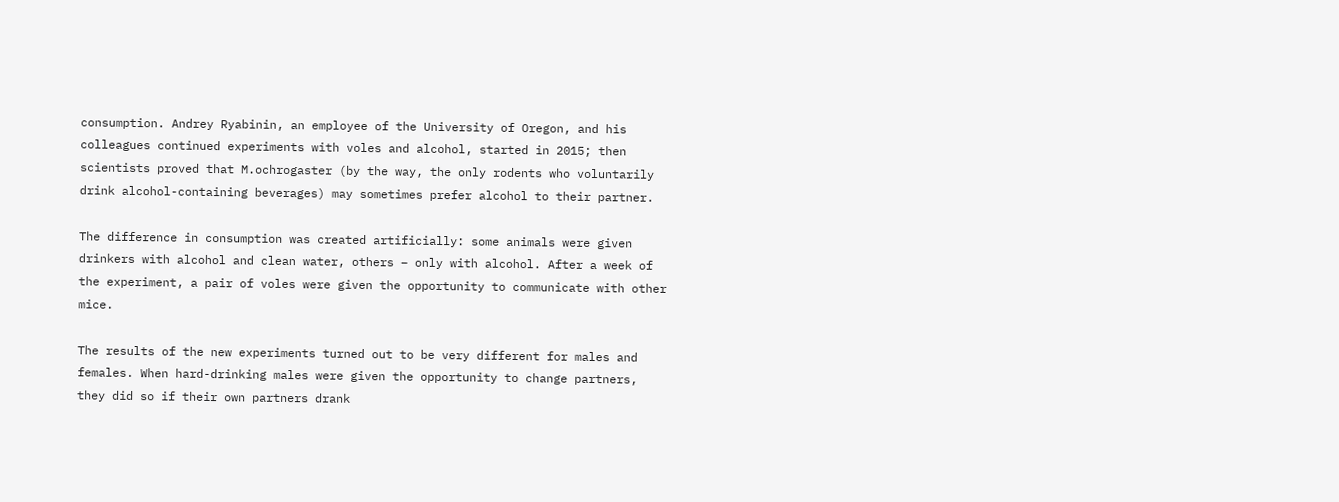consumption. Andrey Ryabinin, an employee of the University of Oregon, and his colleagues continued experiments with voles and alcohol, started in 2015; then scientists proved that M.ochrogaster (by the way, the only rodents who voluntarily drink alcohol-containing beverages) may sometimes prefer alcohol to their partner.

The difference in consumption was created artificially: some animals were given drinkers with alcohol and clean water, others – only with alcohol. After a week of the experiment, a pair of voles were given the opportunity to communicate with other mice.

The results of the new experiments turned out to be very different for males and females. When hard-drinking males were given the opportunity to change partners, they did so if their own partners drank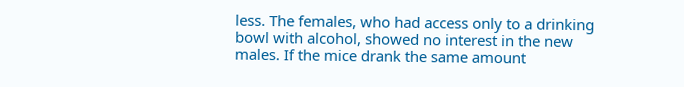less. The females, who had access only to a drinking bowl with alcohol, showed no interest in the new males. If the mice drank the same amount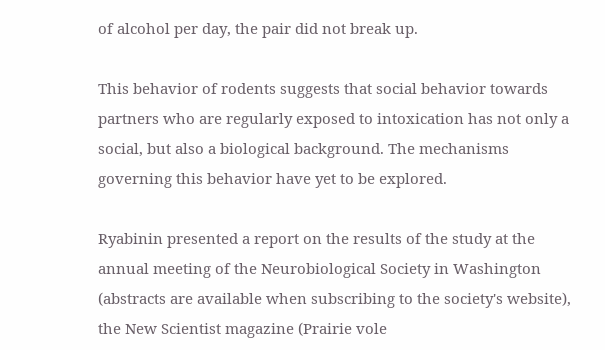of alcohol per day, the pair did not break up.

This behavior of rodents suggests that social behavior towards partners who are regularly exposed to intoxication has not only a social, but also a biological background. The mechanisms governing this behavior have yet to be explored.

Ryabinin presented a report on the results of the study at the annual meeting of the Neurobiological Society in Washington (abstracts are available when subscribing to the society's website), the New Scientist magazine (Prairie vole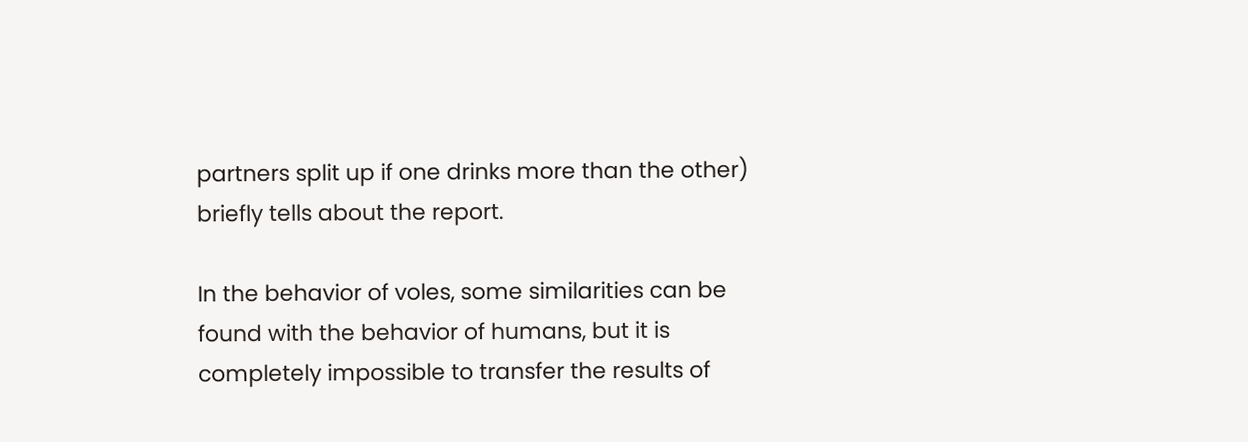partners split up if one drinks more than the other) briefly tells about the report.

In the behavior of voles, some similarities can be found with the behavior of humans, but it is completely impossible to transfer the results of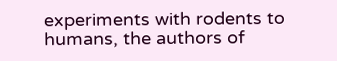experiments with rodents to humans, the authors of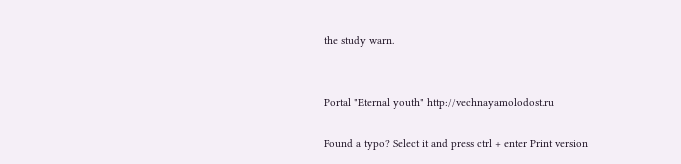the study warn.


Portal "Eternal youth" http://vechnayamolodost.ru

Found a typo? Select it and press ctrl + enter Print version